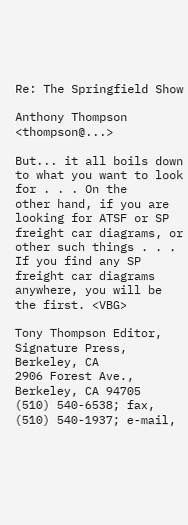Re: The Springfield Show

Anthony Thompson <thompson@...>

But... it all boils down to what you want to look for . . . On the
other hand, if you are looking for ATSF or SP freight car diagrams, or
other such things . . .
If you find any SP freight car diagrams anywhere, you will be the first. <VBG>

Tony Thompson Editor, Signature Press, Berkeley, CA
2906 Forest Ave., Berkeley, CA 94705
(510) 540-6538; fax, (510) 540-1937; e-mail,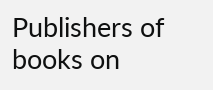Publishers of books on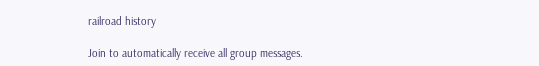railroad history

Join to automatically receive all group messages.